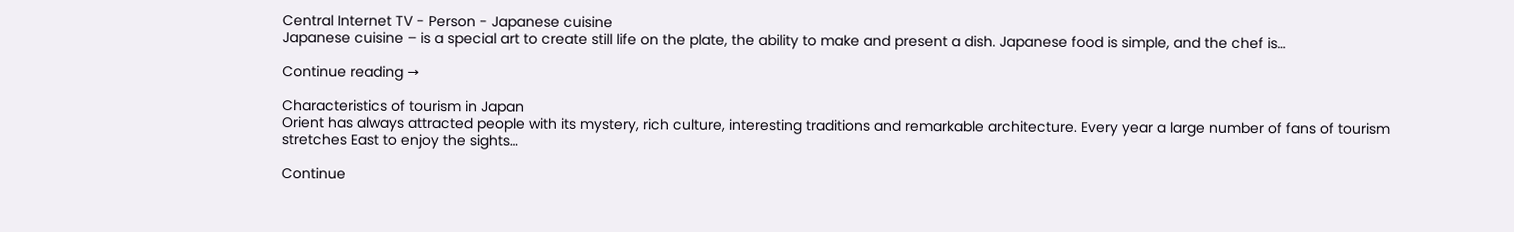Central Internet TV - Person - Japanese cuisine
Japanese cuisine – is a special art to create still life on the plate, the ability to make and present a dish. Japanese food is simple, and the chef is…

Continue reading →

Characteristics of tourism in Japan
Orient has always attracted people with its mystery, rich culture, interesting traditions and remarkable architecture. Every year a large number of fans of tourism stretches East to enjoy the sights…

Continue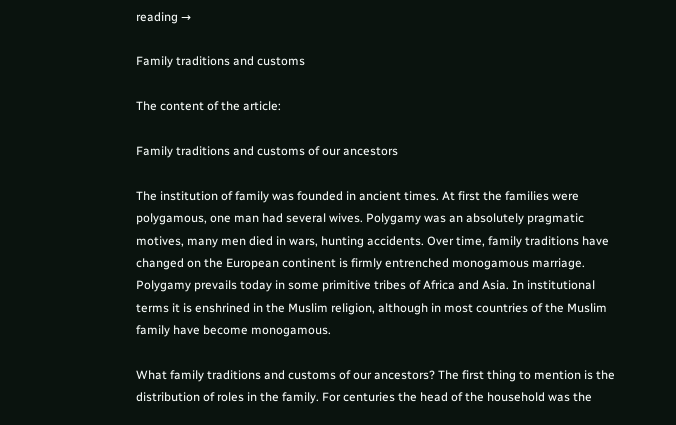reading →

Family traditions and customs

The content of the article:

Family traditions and customs of our ancestors

The institution of family was founded in ancient times. At first the families were polygamous, one man had several wives. Polygamy was an absolutely pragmatic motives, many men died in wars, hunting accidents. Over time, family traditions have changed on the European continent is firmly entrenched monogamous marriage. Polygamy prevails today in some primitive tribes of Africa and Asia. In institutional terms it is enshrined in the Muslim religion, although in most countries of the Muslim family have become monogamous.

What family traditions and customs of our ancestors? The first thing to mention is the distribution of roles in the family. For centuries the head of the household was the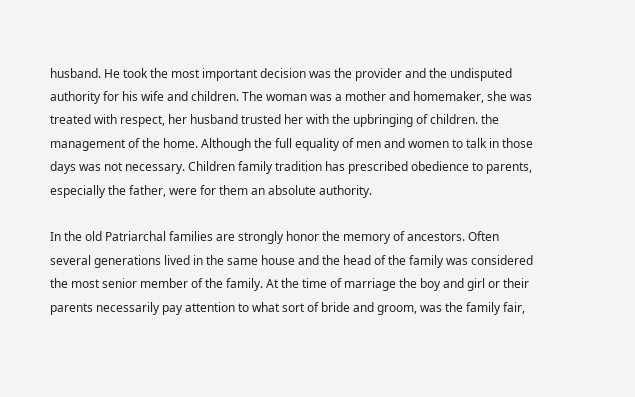husband. He took the most important decision was the provider and the undisputed authority for his wife and children. The woman was a mother and homemaker, she was treated with respect, her husband trusted her with the upbringing of children. the management of the home. Although the full equality of men and women to talk in those days was not necessary. Children family tradition has prescribed obedience to parents, especially the father, were for them an absolute authority.

In the old Patriarchal families are strongly honor the memory of ancestors. Often several generations lived in the same house and the head of the family was considered the most senior member of the family. At the time of marriage the boy and girl or their parents necessarily pay attention to what sort of bride and groom, was the family fair,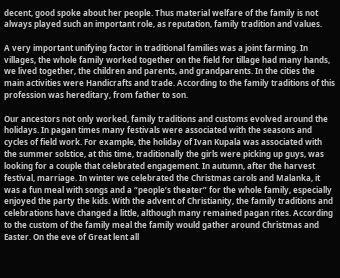decent, good spoke about her people. Thus material welfare of the family is not always played such an important role, as reputation, family tradition and values.

A very important unifying factor in traditional families was a joint farming. In villages, the whole family worked together on the field for tillage had many hands, we lived together, the children and parents, and grandparents. In the cities the main activities were Handicrafts and trade. According to the family traditions of this profession was hereditary, from father to son.

Our ancestors not only worked, family traditions and customs evolved around the holidays. In pagan times many festivals were associated with the seasons and cycles of field work. For example, the holiday of Ivan Kupala was associated with the summer solstice, at this time, traditionally the girls were picking up guys, was looking for a couple that celebrated engagement. In autumn, after the harvest festival, marriage. In winter we celebrated the Christmas carols and Malanka, it was a fun meal with songs and a “people’s theater” for the whole family, especially enjoyed the party the kids. With the advent of Christianity, the family traditions and celebrations have changed a little, although many remained pagan rites. According to the custom of the family meal the family would gather around Christmas and Easter. On the eve of Great lent all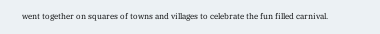went together on squares of towns and villages to celebrate the fun filled carnival.